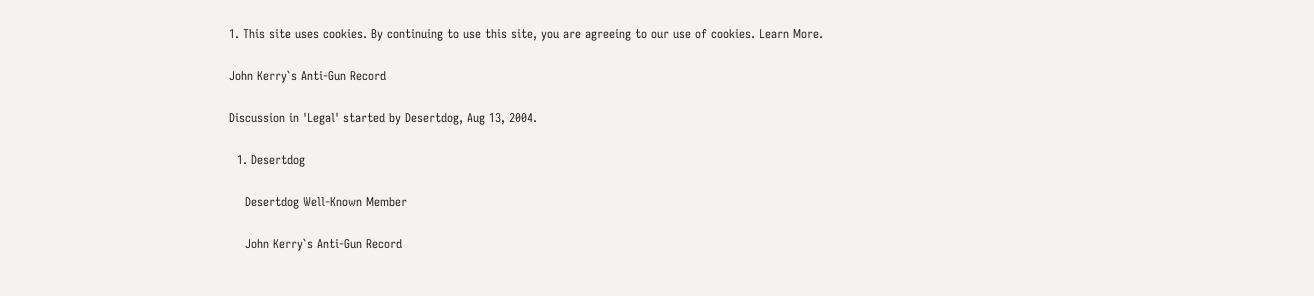1. This site uses cookies. By continuing to use this site, you are agreeing to our use of cookies. Learn More.

John Kerry`s Anti-Gun Record

Discussion in 'Legal' started by Desertdog, Aug 13, 2004.

  1. Desertdog

    Desertdog Well-Known Member

    John Kerry`s Anti-Gun Record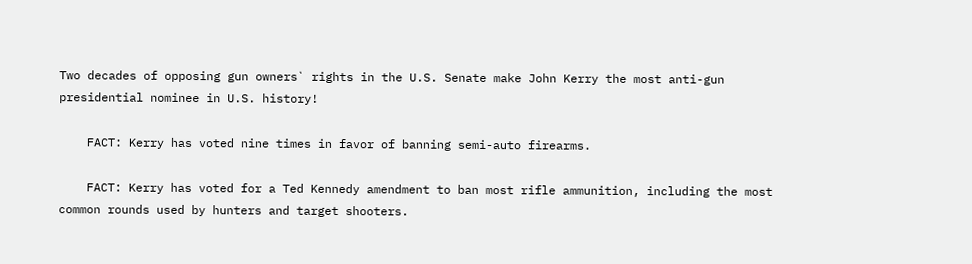Two decades of opposing gun owners` rights in the U.S. Senate make John Kerry the most anti-gun presidential nominee in U.S. history!

    FACT: Kerry has voted nine times in favor of banning semi-auto firearms.

    FACT: Kerry has voted for a Ted Kennedy amendment to ban most rifle ammunition, including the most common rounds used by hunters and target shooters.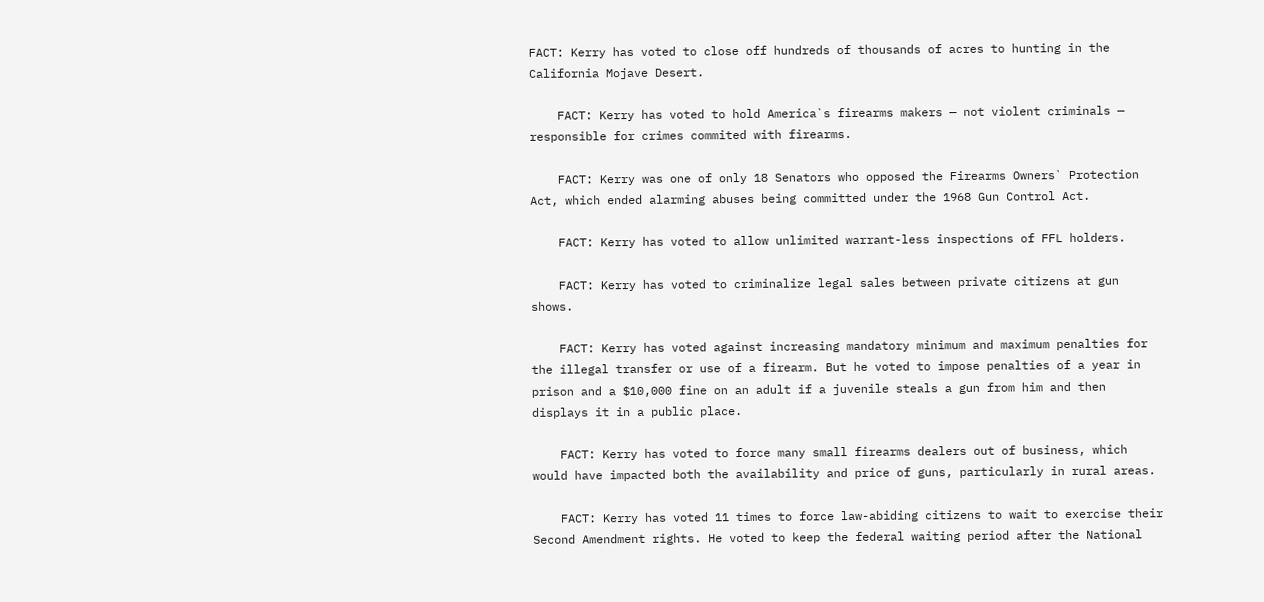FACT: Kerry has voted to close off hundreds of thousands of acres to hunting in the California Mojave Desert.

    FACT: Kerry has voted to hold America`s firearms makers — not violent criminals — responsible for crimes commited with firearms.

    FACT: Kerry was one of only 18 Senators who opposed the Firearms Owners` Protection Act, which ended alarming abuses being committed under the 1968 Gun Control Act.

    FACT: Kerry has voted to allow unlimited warrant-less inspections of FFL holders.

    FACT: Kerry has voted to criminalize legal sales between private citizens at gun shows.

    FACT: Kerry has voted against increasing mandatory minimum and maximum penalties for the illegal transfer or use of a firearm. But he voted to impose penalties of a year in prison and a $10,000 fine on an adult if a juvenile steals a gun from him and then displays it in a public place.

    FACT: Kerry has voted to force many small firearms dealers out of business, which would have impacted both the availability and price of guns, particularly in rural areas.

    FACT: Kerry has voted 11 times to force law-abiding citizens to wait to exercise their Second Amendment rights. He voted to keep the federal waiting period after the National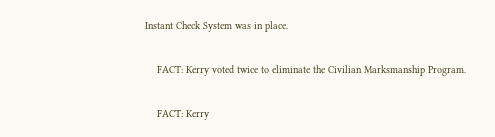Instant Check System was in place.

    FACT: Kerry voted twice to eliminate the Civilian Marksmanship Program.

    FACT: Kerry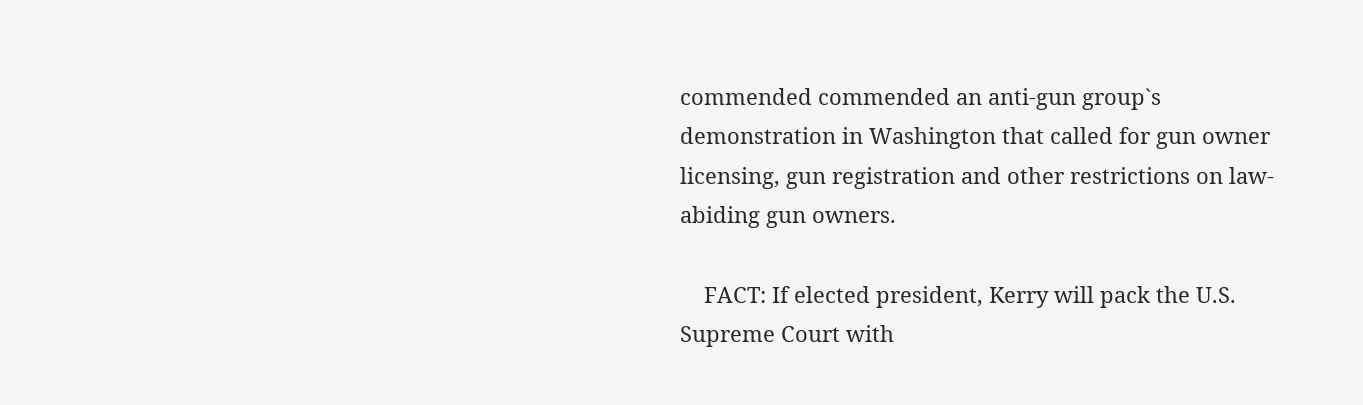commended commended an anti-gun group`s demonstration in Washington that called for gun owner licensing, gun registration and other restrictions on law-abiding gun owners.

    FACT: If elected president, Kerry will pack the U.S. Supreme Court with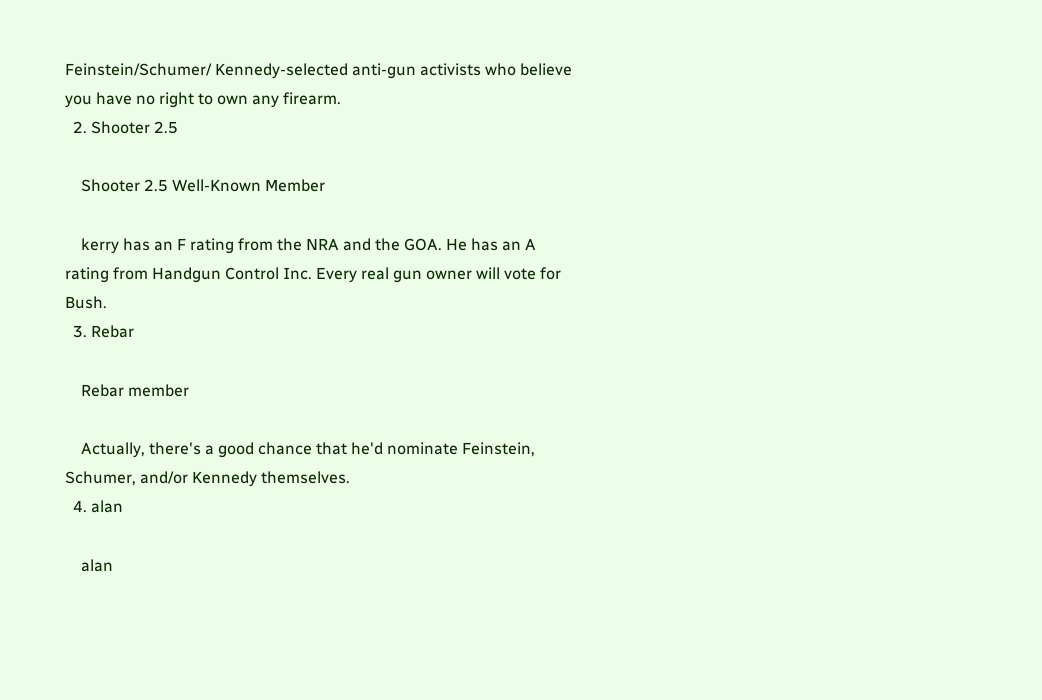Feinstein/Schumer/ Kennedy-selected anti-gun activists who believe you have no right to own any firearm.
  2. Shooter 2.5

    Shooter 2.5 Well-Known Member

    kerry has an F rating from the NRA and the GOA. He has an A rating from Handgun Control Inc. Every real gun owner will vote for Bush.
  3. Rebar

    Rebar member

    Actually, there's a good chance that he'd nominate Feinstein, Schumer, and/or Kennedy themselves.
  4. alan

    alan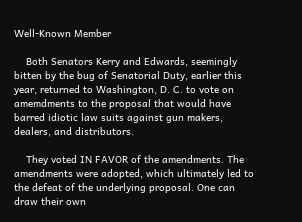Well-Known Member

    Both Senators Kerry and Edwards, seemingly bitten by the bug of Senatorial Duty, earlier this year, returned to Washington, D. C. to vote on amemdments to the proposal that would have barred idiotic law suits against gun makers, dealers, and distributors.

    They voted IN FAVOR of the amendments. The amendments were adopted, which ultimately led to the defeat of the underlying proposal. One can draw their own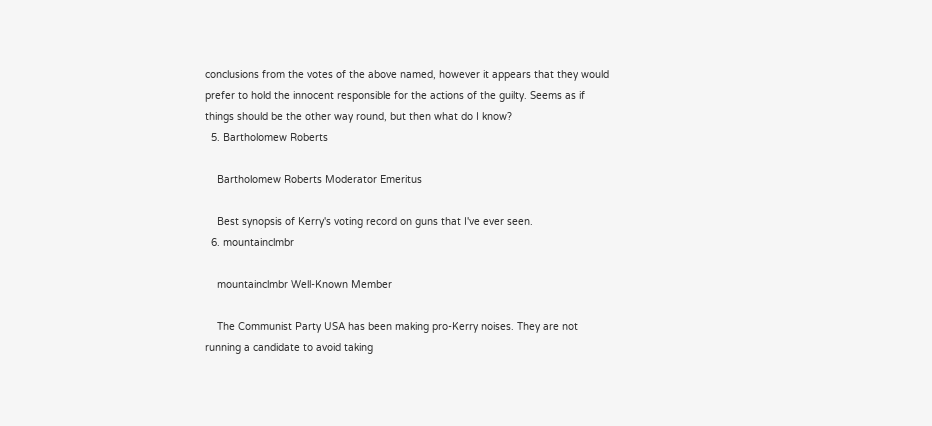conclusions from the votes of the above named, however it appears that they would prefer to hold the innocent responsible for the actions of the guilty. Seems as if things should be the other way round, but then what do I know?
  5. Bartholomew Roberts

    Bartholomew Roberts Moderator Emeritus

    Best synopsis of Kerry's voting record on guns that I've ever seen.
  6. mountainclmbr

    mountainclmbr Well-Known Member

    The Communist Party USA has been making pro-Kerry noises. They are not running a candidate to avoid taking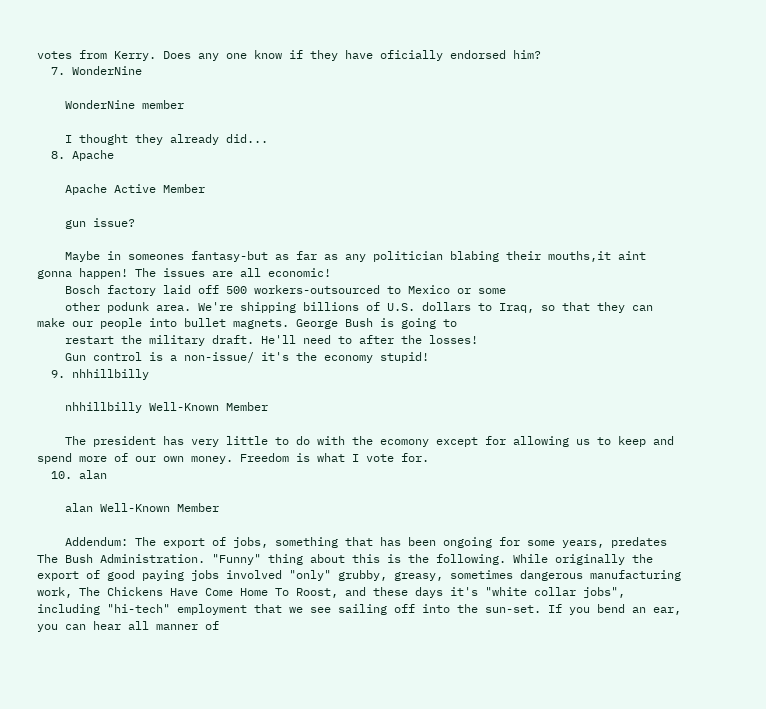votes from Kerry. Does any one know if they have oficially endorsed him?
  7. WonderNine

    WonderNine member

    I thought they already did...
  8. Apache

    Apache Active Member

    gun issue?

    Maybe in someones fantasy-but as far as any politician blabing their mouths,it aint gonna happen! The issues are all economic!
    Bosch factory laid off 500 workers-outsourced to Mexico or some
    other podunk area. We're shipping billions of U.S. dollars to Iraq, so that they can make our people into bullet magnets. George Bush is going to
    restart the military draft. He'll need to after the losses!
    Gun control is a non-issue/ it's the economy stupid!
  9. nhhillbilly

    nhhillbilly Well-Known Member

    The president has very little to do with the ecomony except for allowing us to keep and spend more of our own money. Freedom is what I vote for.
  10. alan

    alan Well-Known Member

    Addendum: The export of jobs, something that has been ongoing for some years, predates The Bush Administration. "Funny" thing about this is the following. While originally the export of good paying jobs involved "only" grubby, greasy, sometimes dangerous manufacturing work, The Chickens Have Come Home To Roost, and these days it's "white collar jobs", including "hi-tech" employment that we see sailing off into the sun-set. If you bend an ear, you can hear all manner of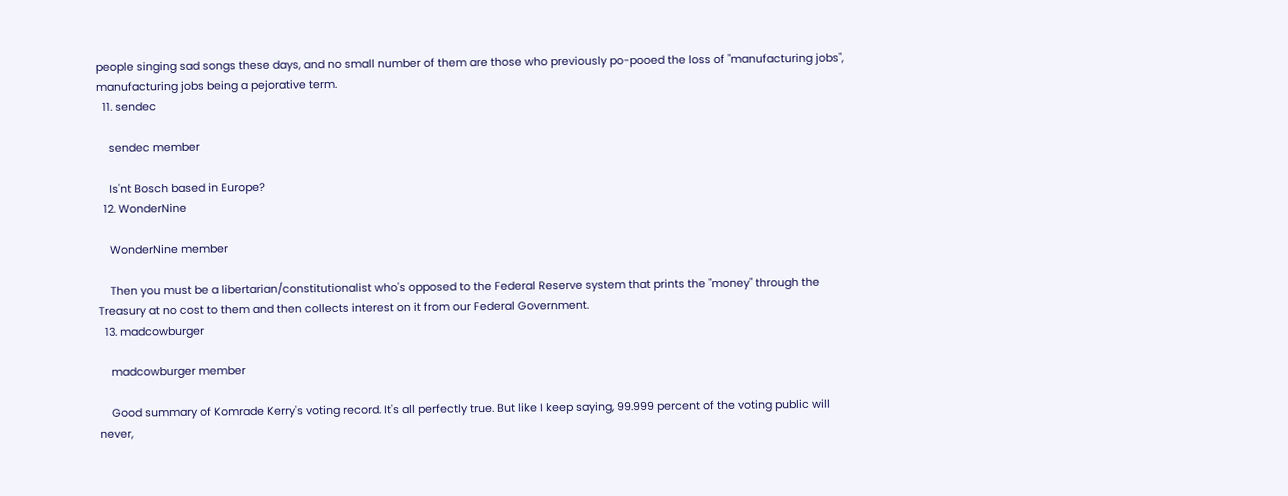people singing sad songs these days, and no small number of them are those who previously po-pooed the loss of "manufacturing jobs", manufacturing jobs being a pejorative term.
  11. sendec

    sendec member

    Is'nt Bosch based in Europe?
  12. WonderNine

    WonderNine member

    Then you must be a libertarian/constitutionalist who's opposed to the Federal Reserve system that prints the "money" through the Treasury at no cost to them and then collects interest on it from our Federal Government.
  13. madcowburger

    madcowburger member

    Good summary of Komrade Kerry's voting record. It's all perfectly true. But like I keep saying, 99.999 percent of the voting public will never,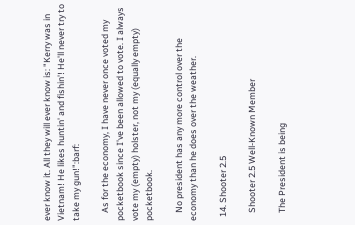ever know it. All they will ever know is: "Kerry was in Vietnam! He likes huntin' and fishin'! He'll never try to take my gun!":barf:

    As for the economy, I have never once voted my pocketbook since I've been allowed to vote. I always vote my (empty) holster, not my (equally empty) pocketbook.

    No president has any more control over the economy than he does over the weather.

  14. Shooter 2.5

    Shooter 2.5 Well-Known Member

    The President is being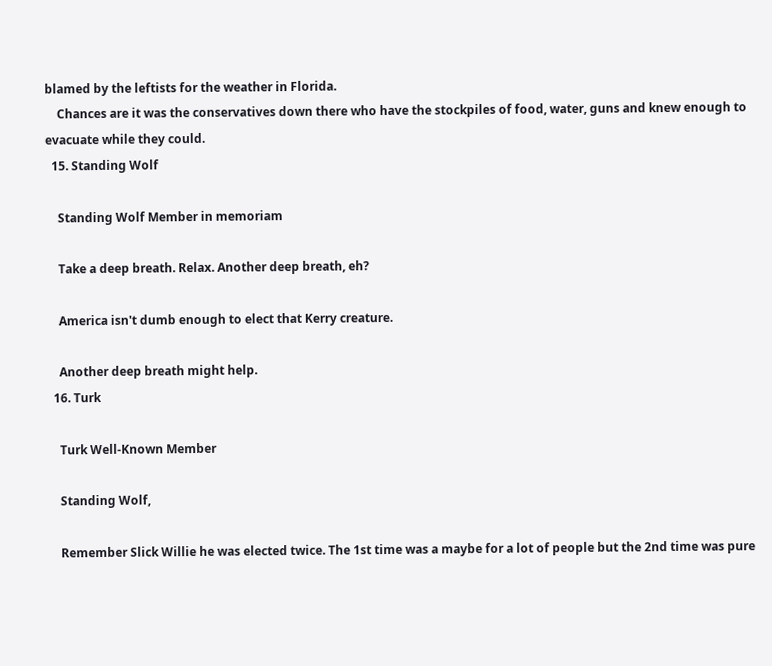blamed by the leftists for the weather in Florida.
    Chances are it was the conservatives down there who have the stockpiles of food, water, guns and knew enough to evacuate while they could.
  15. Standing Wolf

    Standing Wolf Member in memoriam

    Take a deep breath. Relax. Another deep breath, eh?

    America isn't dumb enough to elect that Kerry creature.

    Another deep breath might help.
  16. Turk

    Turk Well-Known Member

    Standing Wolf,

    Remember Slick Willie he was elected twice. The 1st time was a maybe for a lot of people but the 2nd time was pure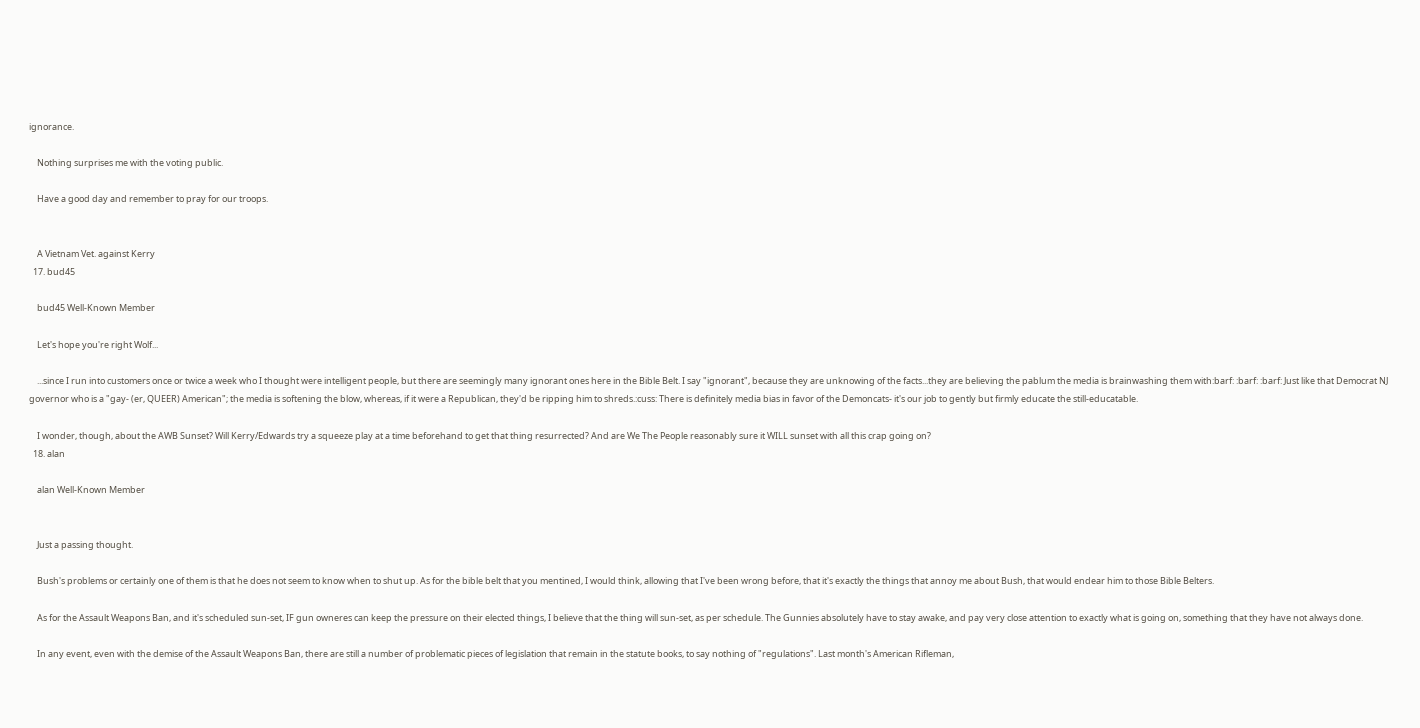ignorance.

    Nothing surprises me with the voting public.

    Have a good day and remember to pray for our troops.


    A Vietnam Vet. against Kerry
  17. bud45

    bud45 Well-Known Member

    Let's hope you're right Wolf...

    ...since I run into customers once or twice a week who I thought were intelligent people, but there are seemingly many ignorant ones here in the Bible Belt. I say "ignorant", because they are unknowing of the facts...they are believing the pablum the media is brainwashing them with:barf: :barf: :barf: Just like that Democrat NJ governor who is a "gay- (er, QUEER) American"; the media is softening the blow, whereas, if it were a Republican, they'd be ripping him to shreds.:cuss: There is definitely media bias in favor of the Demoncats- it's our job to gently but firmly educate the still-educatable.

    I wonder, though, about the AWB Sunset? Will Kerry/Edwards try a squeeze play at a time beforehand to get that thing resurrected? And are We The People reasonably sure it WILL sunset with all this crap going on?
  18. alan

    alan Well-Known Member


    Just a passing thought.

    Bush's problems or certainly one of them is that he does not seem to know when to shut up. As for the bible belt that you mentined, I would think, allowing that I've been wrong before, that it's exactly the things that annoy me about Bush, that would endear him to those Bible Belters.

    As for the Assault Weapons Ban, and it's scheduled sun-set, IF gun owneres can keep the pressure on their elected things, I believe that the thing will sun-set, as per schedule. The Gunnies absolutely have to stay awake, and pay very close attention to exactly what is going on, something that they have not always done.

    In any event, even with the demise of the Assault Weapons Ban, there are still a number of problematic pieces of legislation that remain in the statute books, to say nothing of "regulations". Last month's American Rifleman,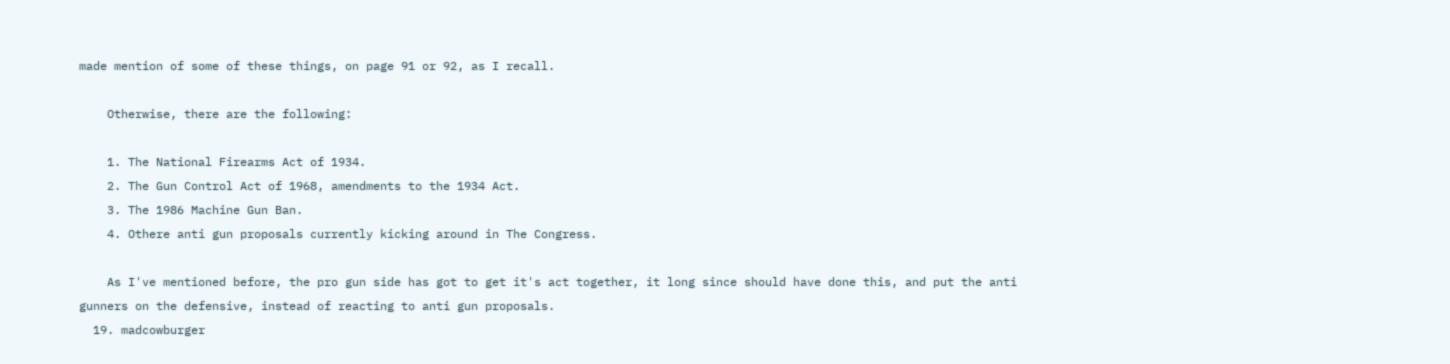made mention of some of these things, on page 91 or 92, as I recall.

    Otherwise, there are the following:

    1. The National Firearms Act of 1934.
    2. The Gun Control Act of 1968, amendments to the 1934 Act.
    3. The 1986 Machine Gun Ban.
    4. Othere anti gun proposals currently kicking around in The Congress.

    As I've mentioned before, the pro gun side has got to get it's act together, it long since should have done this, and put the anti gunners on the defensive, instead of reacting to anti gun proposals.
  19. madcowburger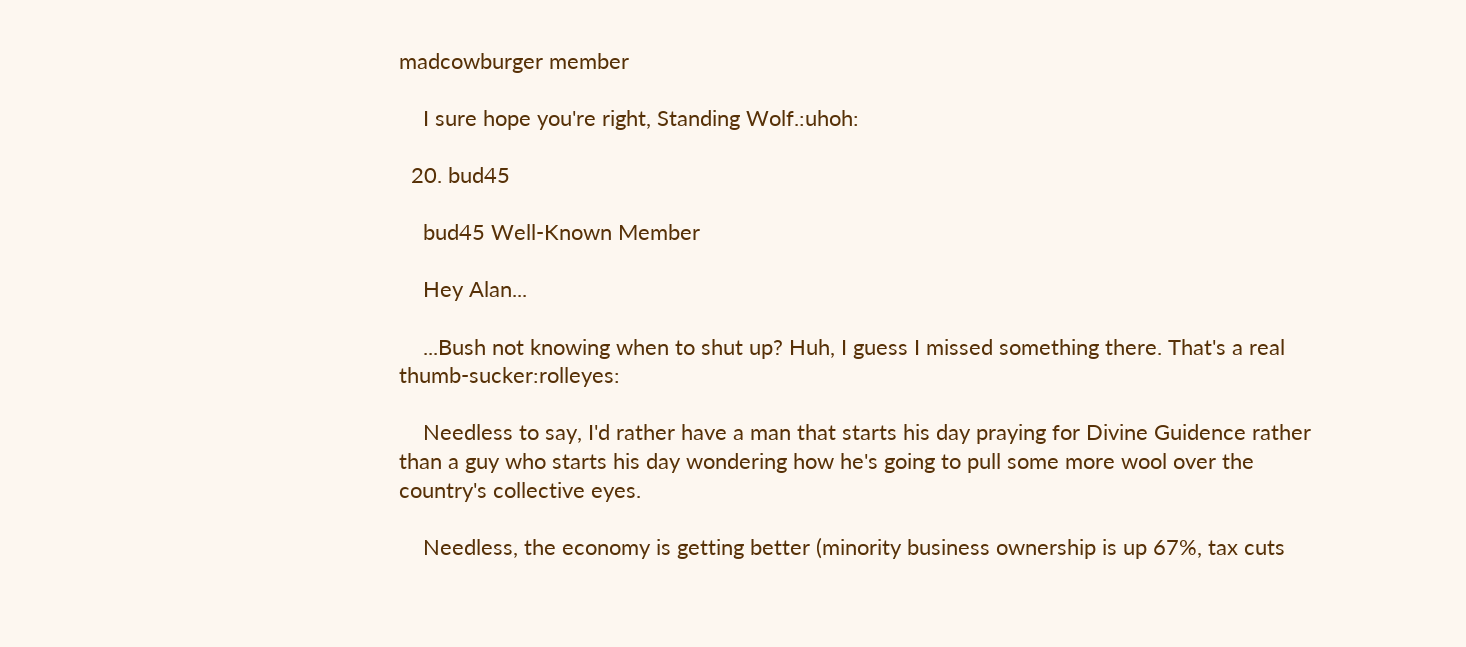madcowburger member

    I sure hope you're right, Standing Wolf.:uhoh:

  20. bud45

    bud45 Well-Known Member

    Hey Alan...

    ...Bush not knowing when to shut up? Huh, I guess I missed something there. That's a real thumb-sucker:rolleyes:

    Needless to say, I'd rather have a man that starts his day praying for Divine Guidence rather than a guy who starts his day wondering how he's going to pull some more wool over the country's collective eyes.

    Needless, the economy is getting better (minority business ownership is up 67%, tax cuts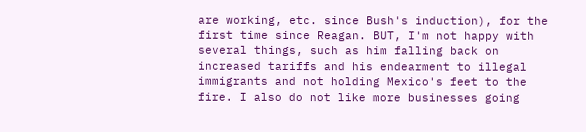are working, etc. since Bush's induction), for the first time since Reagan. BUT, I'm not happy with several things, such as him falling back on increased tariffs and his endearment to illegal immigrants and not holding Mexico's feet to the fire. I also do not like more businesses going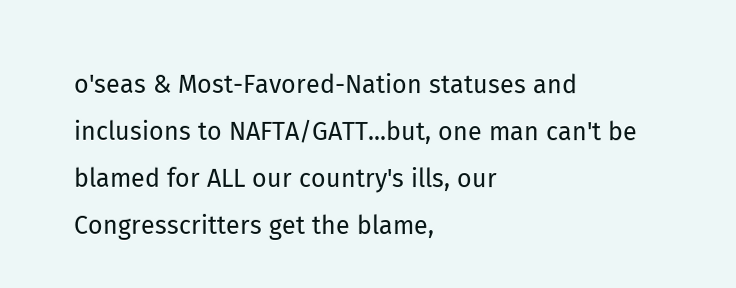o'seas & Most-Favored-Nation statuses and inclusions to NAFTA/GATT...but, one man can't be blamed for ALL our country's ills, our Congresscritters get the blame,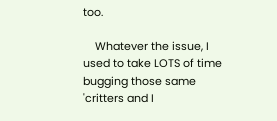too.

    Whatever the issue, I used to take LOTS of time bugging those same 'critters and I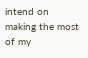intend on making the most of my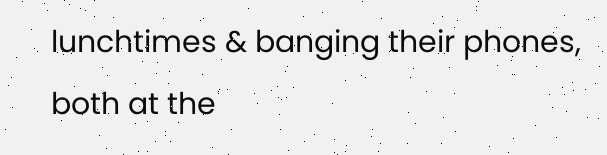lunchtimes & banging their phones, both at the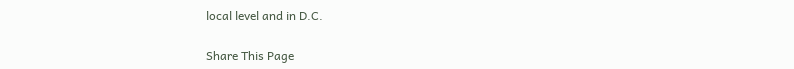local level and in D.C.

Share This Page